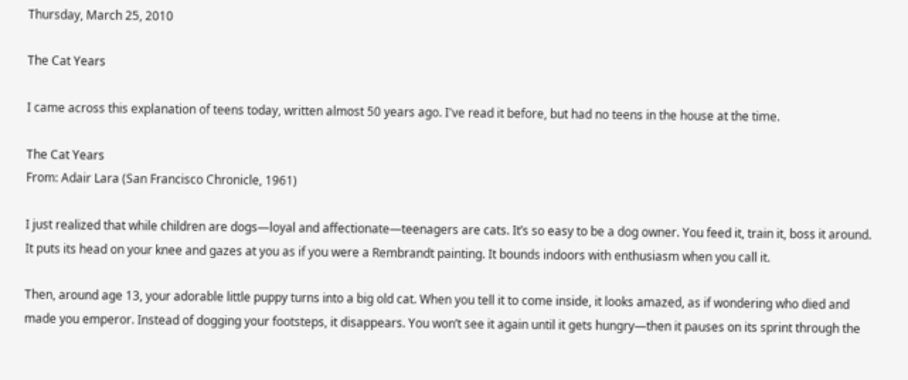Thursday, March 25, 2010

The Cat Years

I came across this explanation of teens today, written almost 50 years ago. I've read it before, but had no teens in the house at the time.

The Cat Years
From: Adair Lara (San Francisco Chronicle, 1961)

I just realized that while children are dogs—loyal and affectionate—teenagers are cats. It’s so easy to be a dog owner. You feed it, train it, boss it around. It puts its head on your knee and gazes at you as if you were a Rembrandt painting. It bounds indoors with enthusiasm when you call it.

Then, around age 13, your adorable little puppy turns into a big old cat. When you tell it to come inside, it looks amazed, as if wondering who died and made you emperor. Instead of dogging your footsteps, it disappears. You won’t see it again until it gets hungry—then it pauses on its sprint through the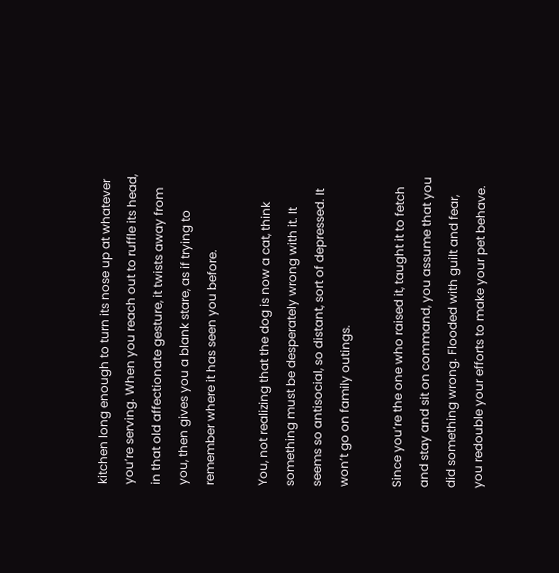kitchen long enough to turn its nose up at whatever you’re serving. When you reach out to ruffle its head, in that old affectionate gesture, it twists away from you, then gives you a blank stare, as if trying to remember where it has seen you before.

You, not realizing that the dog is now a cat, think something must be desperately wrong with it. It seems so antisocial, so distant, sort of depressed. It won’t go on family outings.

Since you’re the one who raised it, taught it to fetch and stay and sit on command, you assume that you did something wrong. Flooded with guilt and fear, you redouble your efforts to make your pet behave.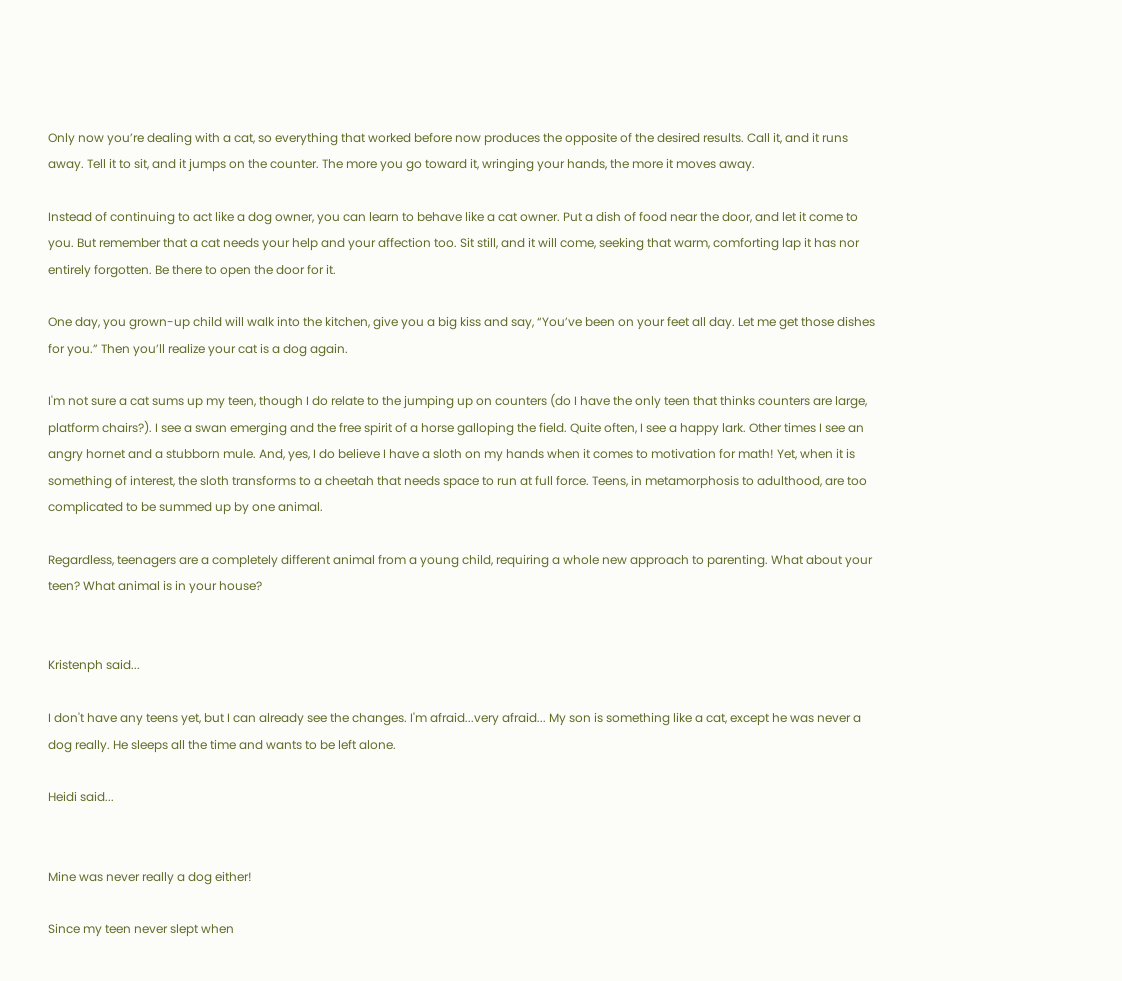Only now you’re dealing with a cat, so everything that worked before now produces the opposite of the desired results. Call it, and it runs away. Tell it to sit, and it jumps on the counter. The more you go toward it, wringing your hands, the more it moves away.

Instead of continuing to act like a dog owner, you can learn to behave like a cat owner. Put a dish of food near the door, and let it come to you. But remember that a cat needs your help and your affection too. Sit still, and it will come, seeking that warm, comforting lap it has nor entirely forgotten. Be there to open the door for it.

One day, you grown-up child will walk into the kitchen, give you a big kiss and say, “You’ve been on your feet all day. Let me get those dishes for you.” Then you’ll realize your cat is a dog again.

I'm not sure a cat sums up my teen, though I do relate to the jumping up on counters (do I have the only teen that thinks counters are large, platform chairs?). I see a swan emerging and the free spirit of a horse galloping the field. Quite often, I see a happy lark. Other times I see an angry hornet and a stubborn mule. And, yes, I do believe I have a sloth on my hands when it comes to motivation for math! Yet, when it is something of interest, the sloth transforms to a cheetah that needs space to run at full force. Teens, in metamorphosis to adulthood, are too complicated to be summed up by one animal.

Regardless, teenagers are a completely different animal from a young child, requiring a whole new approach to parenting. What about your teen? What animal is in your house?


Kristenph said...

I don't have any teens yet, but I can already see the changes. I'm afraid...very afraid... My son is something like a cat, except he was never a dog really. He sleeps all the time and wants to be left alone.

Heidi said...


Mine was never really a dog either!

Since my teen never slept when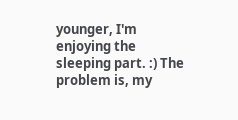younger, I'm enjoying the sleeping part. :) The problem is, my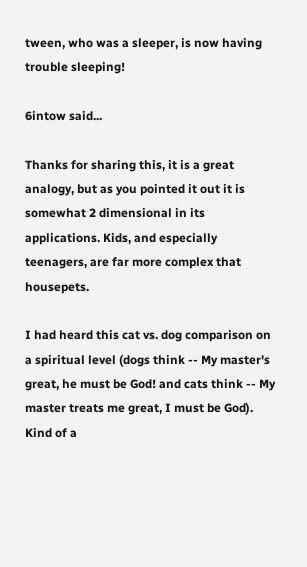tween, who was a sleeper, is now having trouble sleeping!

6intow said...

Thanks for sharing this, it is a great analogy, but as you pointed it out it is somewhat 2 dimensional in its applications. Kids, and especially teenagers, are far more complex that housepets.

I had heard this cat vs. dog comparison on a spiritual level (dogs think -- My master's great, he must be God! and cats think -- My master treats me great, I must be God). Kind of a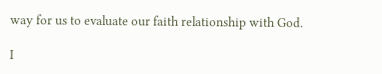way for us to evaluate our faith relationship with God.

I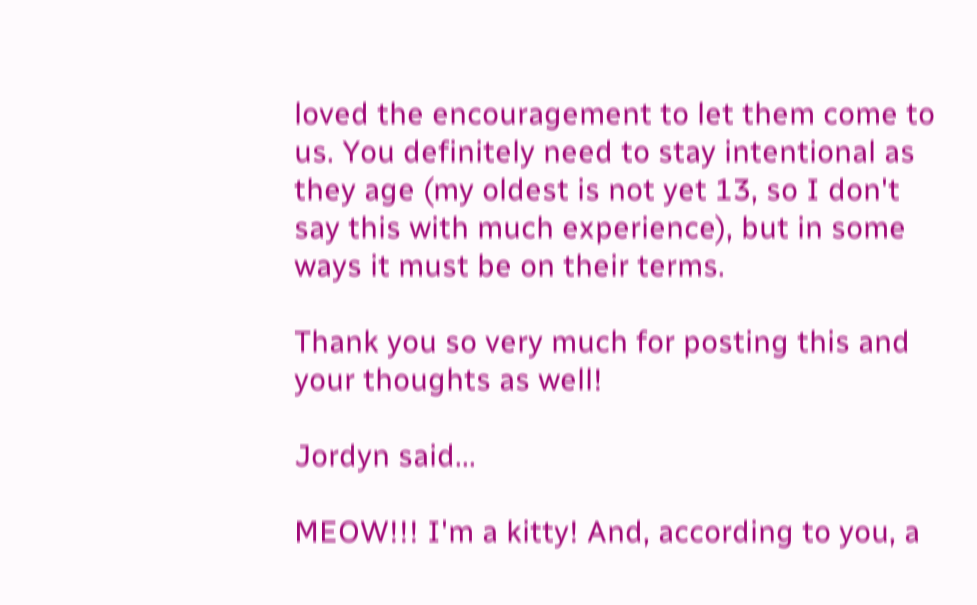loved the encouragement to let them come to us. You definitely need to stay intentional as they age (my oldest is not yet 13, so I don't say this with much experience), but in some ways it must be on their terms.

Thank you so very much for posting this and your thoughts as well!

Jordyn said...

MEOW!!! I'm a kitty! And, according to you, a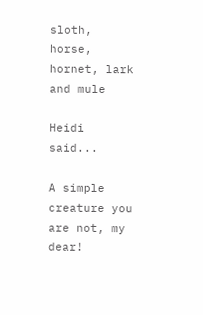sloth, horse, hornet, lark and mule

Heidi said...

A simple creature you are not, my dear!